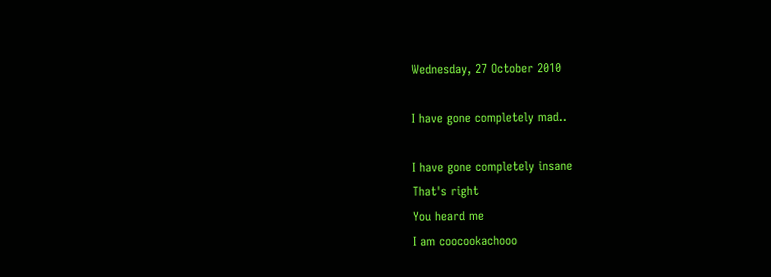Wednesday, 27 October 2010

I have gone completely mad..

I have gone completely insane
That's right
You heard me
I am coocookachooo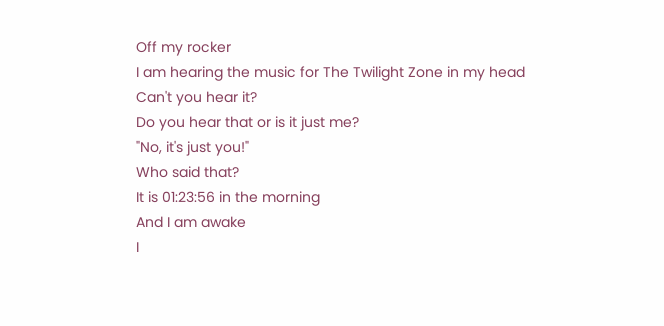Off my rocker
I am hearing the music for The Twilight Zone in my head
Can't you hear it?
Do you hear that or is it just me?
"No, it's just you!"
Who said that?
It is 01:23:56 in the morning
And I am awake
I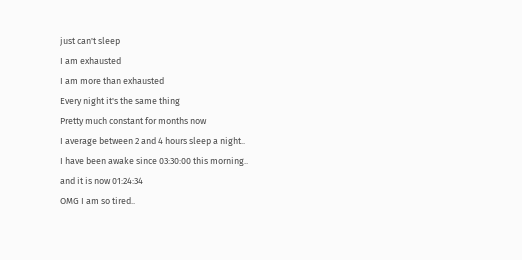just can't sleep
I am exhausted
I am more than exhausted
Every night it's the same thing
Pretty much constant for months now
I average between 2 and 4 hours sleep a night..
I have been awake since 03:30:00 this morning..
and it is now 01:24:34
OMG I am so tired..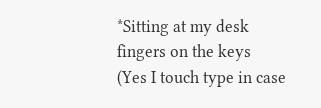*Sitting at my desk
fingers on the keys
(Yes I touch type in case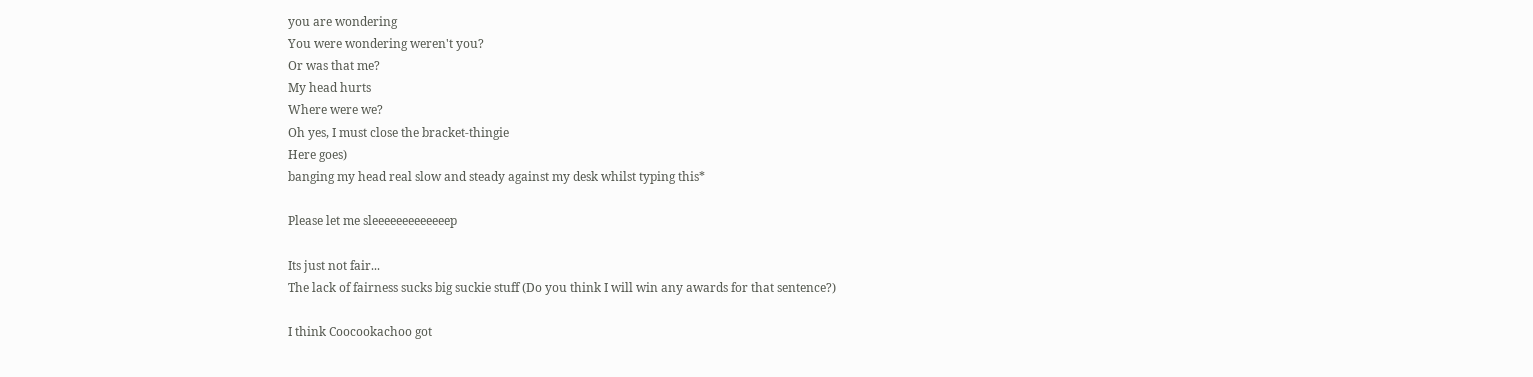you are wondering
You were wondering weren't you?
Or was that me?
My head hurts
Where were we?
Oh yes, I must close the bracket-thingie
Here goes)
banging my head real slow and steady against my desk whilst typing this*

Please let me sleeeeeeeeeeeeep

Its just not fair...
The lack of fairness sucks big suckie stuff (Do you think I will win any awards for that sentence?)

I think Coocookachoo got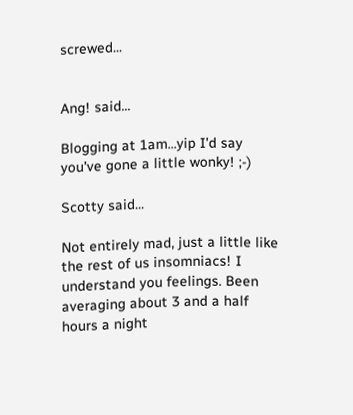screwed...


Ang! said...

Blogging at 1am...yip I'd say you've gone a little wonky! ;-)

Scotty said...

Not entirely mad, just a little like the rest of us insomniacs! I understand you feelings. Been averaging about 3 and a half hours a night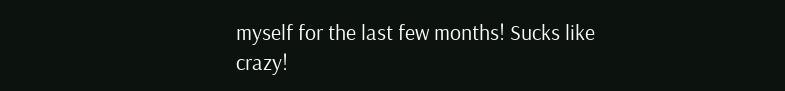myself for the last few months! Sucks like crazy!